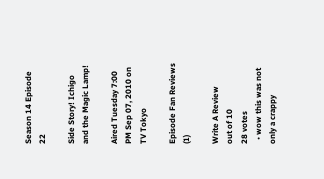Season 14 Episode 22

Side Story! Ichigo and the Magic Lamp!

Aired Tuesday 7:00 PM Sep 07, 2010 on TV Tokyo

Episode Fan Reviews (1)

Write A Review
out of 10
28 votes
  • wow this was not only a crappy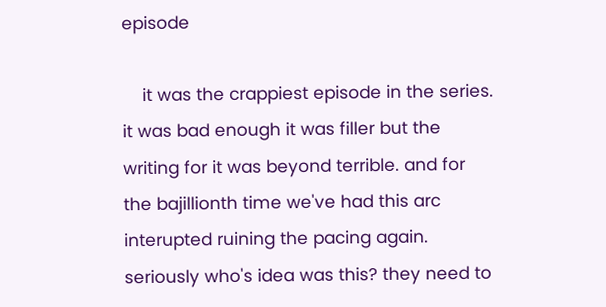episode

    it was the crappiest episode in the series. it was bad enough it was filler but the writing for it was beyond terrible. and for the bajillionth time we've had this arc interupted ruining the pacing again. seriously who's idea was this? they need to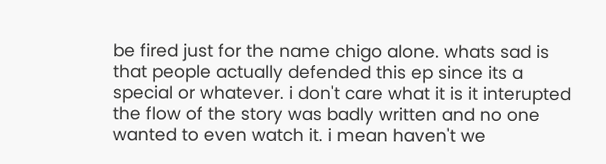be fired just for the name chigo alone. whats sad is that people actually defended this ep since its a special or whatever. i don't care what it is it interupted the flow of the story was badly written and no one wanted to even watch it. i mean haven't we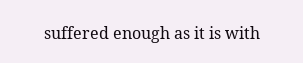suffered enough as it is with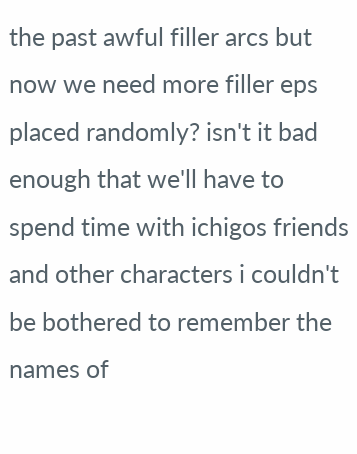the past awful filler arcs but now we need more filler eps placed randomly? isn't it bad enough that we'll have to spend time with ichigos friends and other characters i couldn't be bothered to remember the names of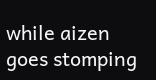while aizen goes stomping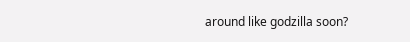around like godzilla soon?